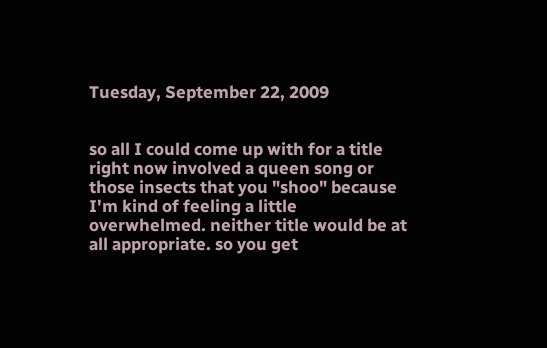Tuesday, September 22, 2009


so all I could come up with for a title right now involved a queen song or those insects that you "shoo" because I'm kind of feeling a little overwhelmed. neither title would be at all appropriate. so you get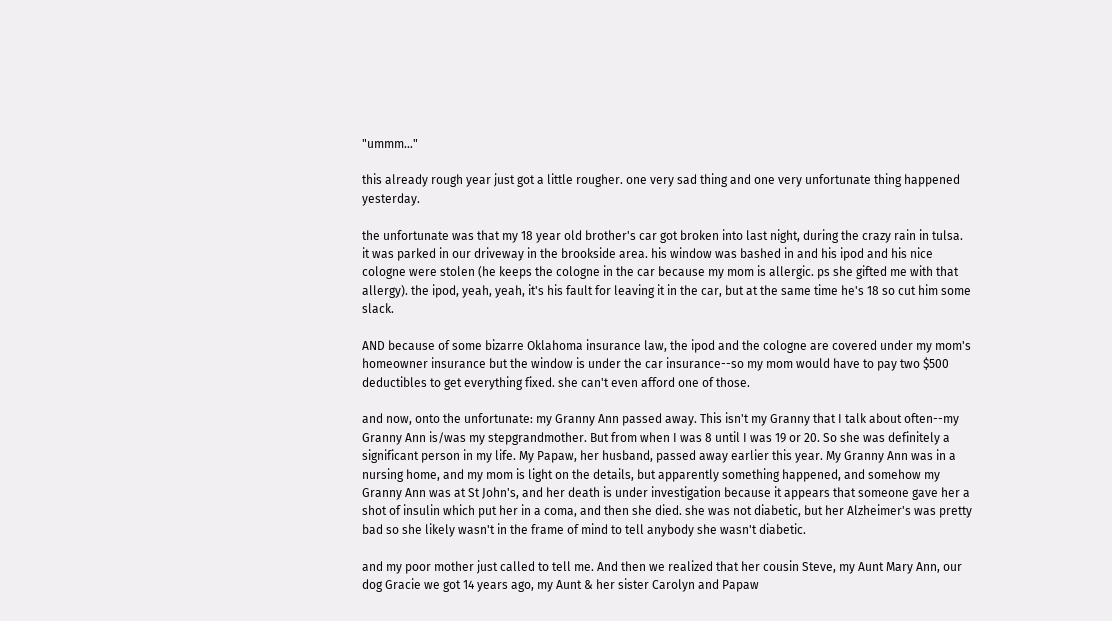"ummm..."

this already rough year just got a little rougher. one very sad thing and one very unfortunate thing happened yesterday.

the unfortunate was that my 18 year old brother's car got broken into last night, during the crazy rain in tulsa. it was parked in our driveway in the brookside area. his window was bashed in and his ipod and his nice cologne were stolen (he keeps the cologne in the car because my mom is allergic. ps she gifted me with that allergy). the ipod, yeah, yeah, it's his fault for leaving it in the car, but at the same time he's 18 so cut him some slack.

AND because of some bizarre Oklahoma insurance law, the ipod and the cologne are covered under my mom's homeowner insurance but the window is under the car insurance--so my mom would have to pay two $500 deductibles to get everything fixed. she can't even afford one of those.

and now, onto the unfortunate: my Granny Ann passed away. This isn't my Granny that I talk about often--my Granny Ann is/was my stepgrandmother. But from when I was 8 until I was 19 or 20. So she was definitely a significant person in my life. My Papaw, her husband, passed away earlier this year. My Granny Ann was in a nursing home, and my mom is light on the details, but apparently something happened, and somehow my Granny Ann was at St John's, and her death is under investigation because it appears that someone gave her a shot of insulin which put her in a coma, and then she died. she was not diabetic, but her Alzheimer's was pretty bad so she likely wasn't in the frame of mind to tell anybody she wasn't diabetic.

and my poor mother just called to tell me. And then we realized that her cousin Steve, my Aunt Mary Ann, our dog Gracie we got 14 years ago, my Aunt & her sister Carolyn and Papaw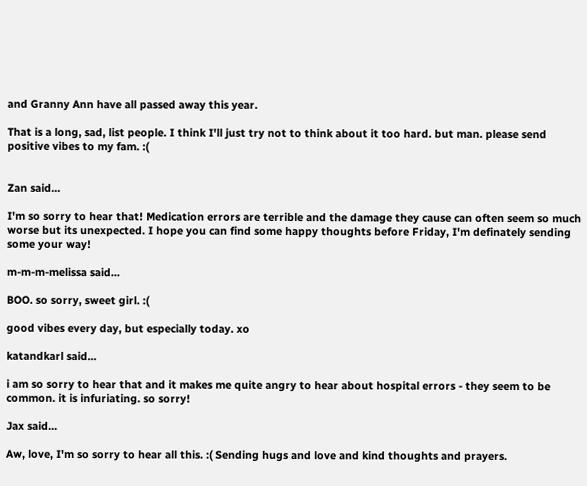and Granny Ann have all passed away this year.

That is a long, sad, list people. I think I'll just try not to think about it too hard. but man. please send positive vibes to my fam. :(


Zan said...

I'm so sorry to hear that! Medication errors are terrible and the damage they cause can often seem so much worse but its unexpected. I hope you can find some happy thoughts before Friday, I'm definately sending some your way!

m-m-m-melissa said...

BOO. so sorry, sweet girl. :(

good vibes every day, but especially today. xo

katandkarl said...

i am so sorry to hear that and it makes me quite angry to hear about hospital errors - they seem to be common. it is infuriating. so sorry!

Jax said...

Aw, love, I'm so sorry to hear all this. :( Sending hugs and love and kind thoughts and prayers.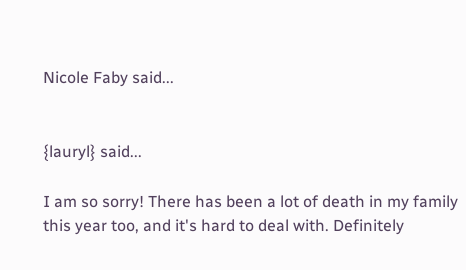Nicole Faby said...


{lauryl} said...

I am so sorry! There has been a lot of death in my family this year too, and it's hard to deal with. Definitely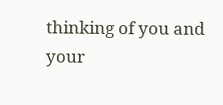thinking of you and your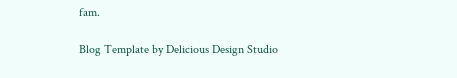fam.

Blog Template by Delicious Design Studio